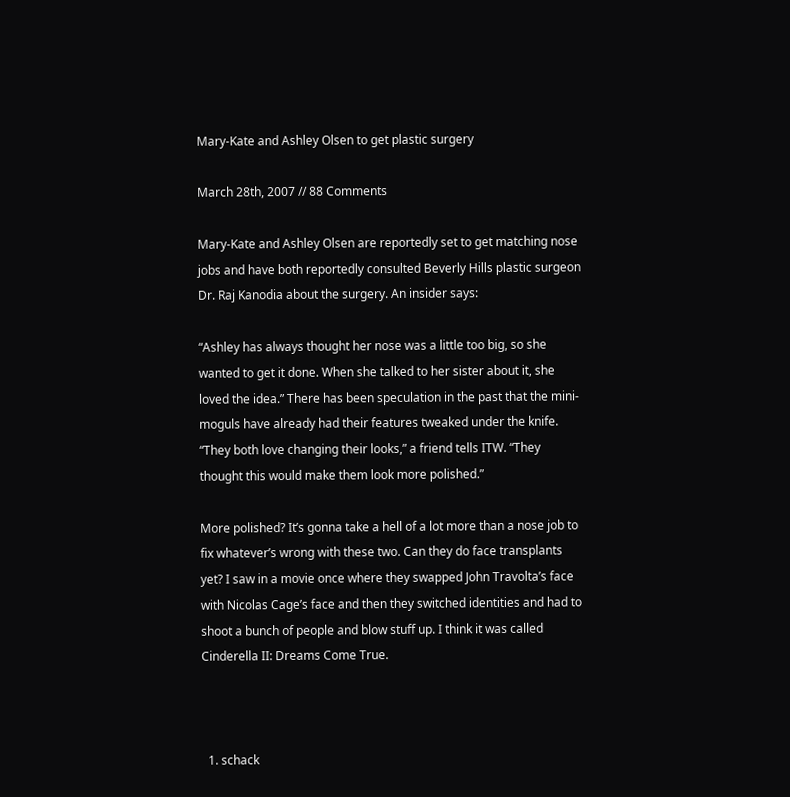Mary-Kate and Ashley Olsen to get plastic surgery

March 28th, 2007 // 88 Comments

Mary-Kate and Ashley Olsen are reportedly set to get matching nose jobs and have both reportedly consulted Beverly Hills plastic surgeon Dr. Raj Kanodia about the surgery. An insider says:

“Ashley has always thought her nose was a little too big, so she wanted to get it done. When she talked to her sister about it, she loved the idea.” There has been speculation in the past that the mini-moguls have already had their features tweaked under the knife. “They both love changing their looks,” a friend tells ITW. “They thought this would make them look more polished.”

More polished? It’s gonna take a hell of a lot more than a nose job to fix whatever’s wrong with these two. Can they do face transplants yet? I saw in a movie once where they swapped John Travolta’s face with Nicolas Cage’s face and then they switched identities and had to shoot a bunch of people and blow stuff up. I think it was called Cinderella II: Dreams Come True.



  1. schack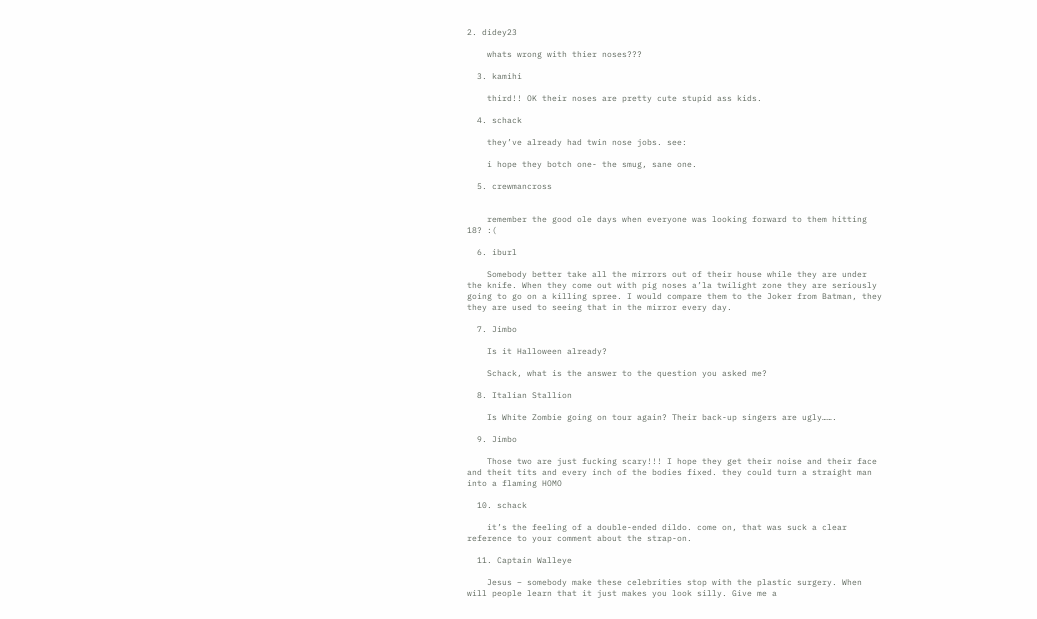2. didey23

    whats wrong with thier noses???

  3. kamihi

    third!! OK their noses are pretty cute stupid ass kids.

  4. schack

    they’ve already had twin nose jobs. see:

    i hope they botch one- the smug, sane one.

  5. crewmancross


    remember the good ole days when everyone was looking forward to them hitting 18? :(

  6. iburl

    Somebody better take all the mirrors out of their house while they are under the knife. When they come out with pig noses a’la twilight zone they are seriously going to go on a killing spree. I would compare them to the Joker from Batman, they they are used to seeing that in the mirror every day.

  7. Jimbo

    Is it Halloween already?

    Schack, what is the answer to the question you asked me?

  8. Italian Stallion

    Is White Zombie going on tour again? Their back-up singers are ugly…….

  9. Jimbo

    Those two are just fucking scary!!! I hope they get their noise and their face and theit tits and every inch of the bodies fixed. they could turn a straight man into a flaming HOMO

  10. schack

    it’s the feeling of a double-ended dildo. come on, that was suck a clear reference to your comment about the strap-on.

  11. Captain Walleye

    Jesus – somebody make these celebrities stop with the plastic surgery. When will people learn that it just makes you look silly. Give me a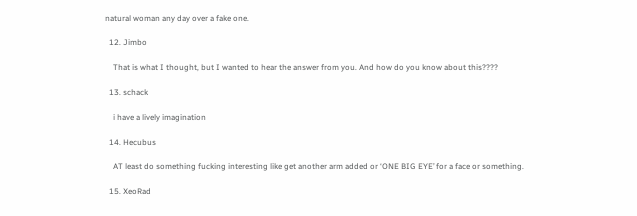natural woman any day over a fake one.

  12. Jimbo

    That is what I thought, but I wanted to hear the answer from you. And how do you know about this????

  13. schack

    i have a lively imagination

  14. Hecubus

    AT least do something fucking interesting like get another arm added or ‘ONE BIG EYE’ for a face or something.

  15. XeoRad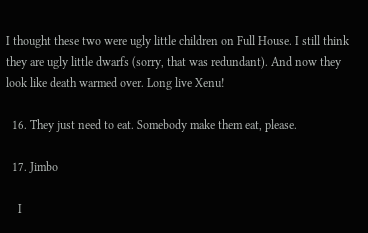I thought these two were ugly little children on Full House. I still think they are ugly little dwarfs (sorry, that was redundant). And now they look like death warmed over. Long live Xenu!

  16. They just need to eat. Somebody make them eat, please.

  17. Jimbo

    I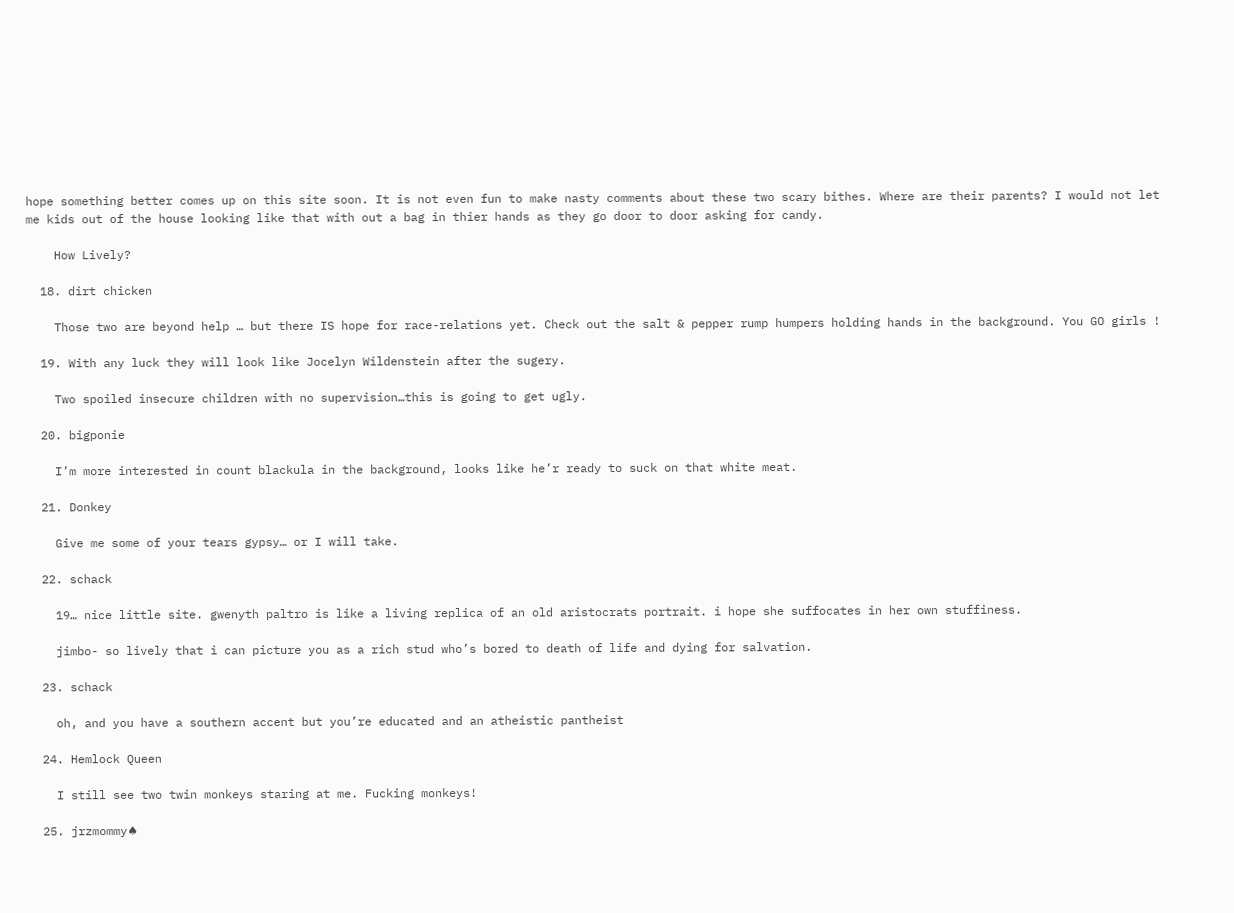hope something better comes up on this site soon. It is not even fun to make nasty comments about these two scary bithes. Where are their parents? I would not let me kids out of the house looking like that with out a bag in thier hands as they go door to door asking for candy.

    How Lively?

  18. dirt chicken

    Those two are beyond help … but there IS hope for race-relations yet. Check out the salt & pepper rump humpers holding hands in the background. You GO girls !

  19. With any luck they will look like Jocelyn Wildenstein after the sugery.

    Two spoiled insecure children with no supervision…this is going to get ugly.

  20. bigponie

    I’m more interested in count blackula in the background, looks like he’r ready to suck on that white meat.

  21. Donkey

    Give me some of your tears gypsy… or I will take.

  22. schack

    19… nice little site. gwenyth paltro is like a living replica of an old aristocrats portrait. i hope she suffocates in her own stuffiness.

    jimbo- so lively that i can picture you as a rich stud who’s bored to death of life and dying for salvation.

  23. schack

    oh, and you have a southern accent but you’re educated and an atheistic pantheist

  24. Hemlock Queen

    I still see two twin monkeys staring at me. Fucking monkeys!

  25. jrzmommy♠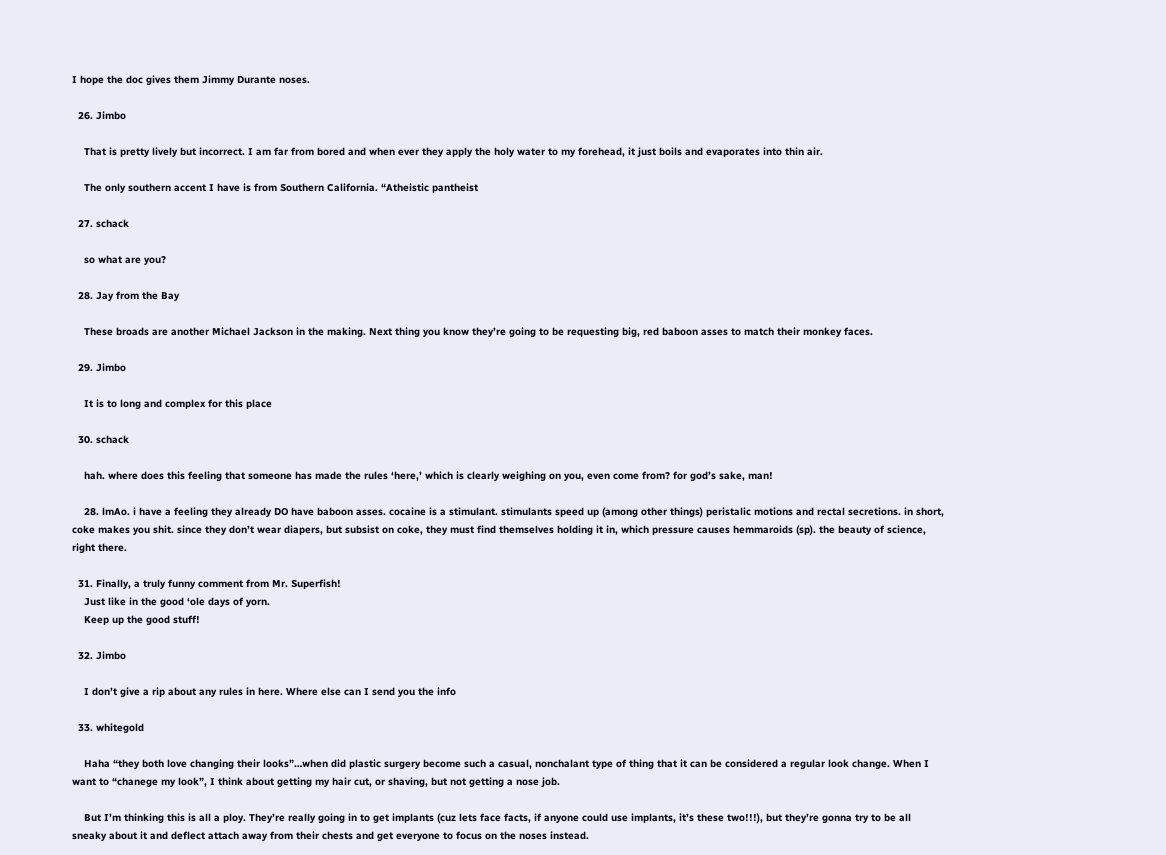I hope the doc gives them Jimmy Durante noses.

  26. Jimbo

    That is pretty lively but incorrect. I am far from bored and when ever they apply the holy water to my forehead, it just boils and evaporates into thin air.

    The only southern accent I have is from Southern California. “Atheistic pantheist

  27. schack

    so what are you?

  28. Jay from the Bay

    These broads are another Michael Jackson in the making. Next thing you know they’re going to be requesting big, red baboon asses to match their monkey faces.

  29. Jimbo

    It is to long and complex for this place

  30. schack

    hah. where does this feeling that someone has made the rules ‘here,’ which is clearly weighing on you, even come from? for god’s sake, man!

    28. lmAo. i have a feeling they already DO have baboon asses. cocaine is a stimulant. stimulants speed up (among other things) peristalic motions and rectal secretions. in short, coke makes you shit. since they don’t wear diapers, but subsist on coke, they must find themselves holding it in, which pressure causes hemmaroids (sp). the beauty of science, right there.

  31. Finally, a truly funny comment from Mr. Superfish!
    Just like in the good ‘ole days of yorn.
    Keep up the good stuff!

  32. Jimbo

    I don’t give a rip about any rules in here. Where else can I send you the info

  33. whitegold

    Haha “they both love changing their looks”…when did plastic surgery become such a casual, nonchalant type of thing that it can be considered a regular look change. When I want to “chanege my look”, I think about getting my hair cut, or shaving, but not getting a nose job.

    But I’m thinking this is all a ploy. They’re really going in to get implants (cuz lets face facts, if anyone could use implants, it’s these two!!!), but they’re gonna try to be all sneaky about it and deflect attach away from their chests and get everyone to focus on the noses instead.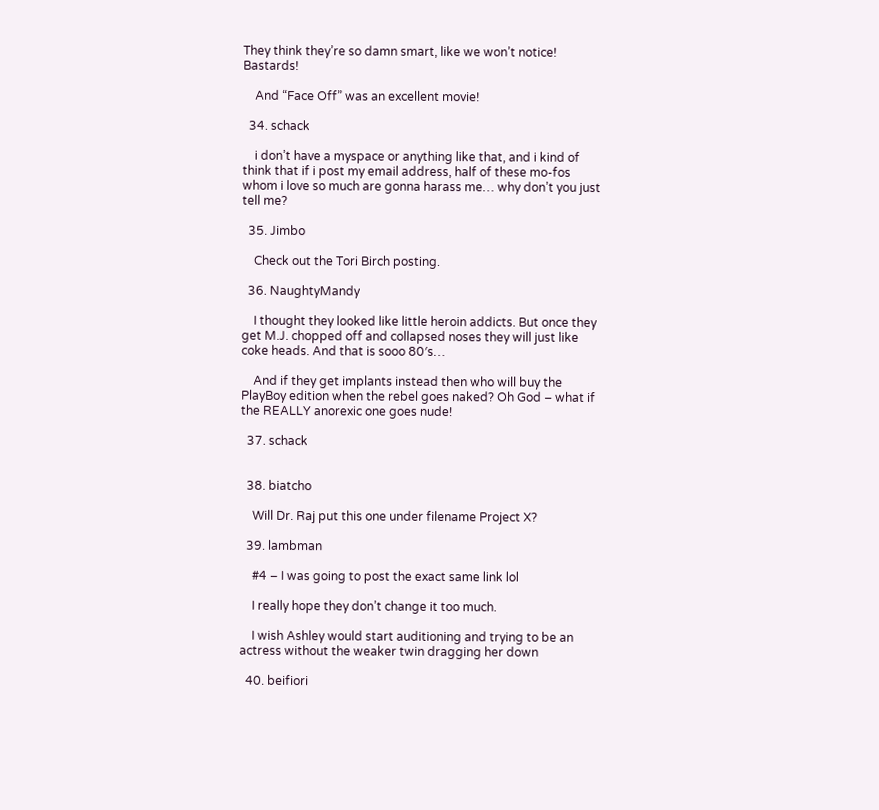They think they’re so damn smart, like we won’t notice! Bastards!

    And “Face Off” was an excellent movie!

  34. schack

    i don’t have a myspace or anything like that, and i kind of think that if i post my email address, half of these mo-fos whom i love so much are gonna harass me… why don’t you just tell me?

  35. Jimbo

    Check out the Tori Birch posting.

  36. NaughtyMandy

    I thought they looked like little heroin addicts. But once they get M.J. chopped off and collapsed noses they will just like coke heads. And that is sooo 80′s…

    And if they get implants instead then who will buy the PlayBoy edition when the rebel goes naked? Oh God – what if the REALLY anorexic one goes nude!

  37. schack


  38. biatcho

    Will Dr. Raj put this one under filename Project X?

  39. lambman

    #4 – I was going to post the exact same link lol

    I really hope they don’t change it too much.

    I wish Ashley would start auditioning and trying to be an actress without the weaker twin dragging her down

  40. beifiori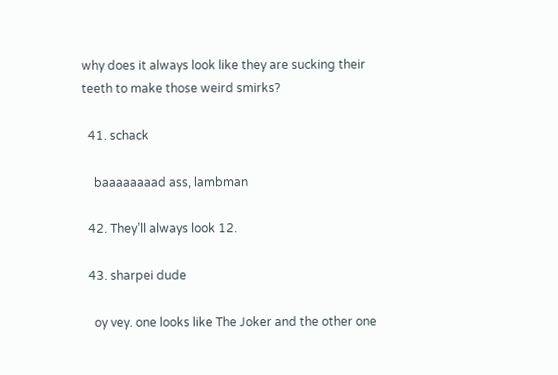why does it always look like they are sucking their teeth to make those weird smirks?

  41. schack

    baaaaaaaad ass, lambman

  42. They’ll always look 12.

  43. sharpei dude

    oy vey. one looks like The Joker and the other one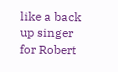like a back up singer for Robert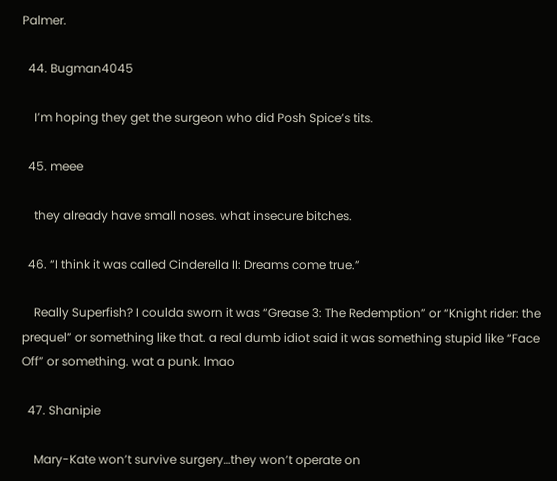Palmer.

  44. Bugman4045

    I’m hoping they get the surgeon who did Posh Spice’s tits.

  45. meee

    they already have small noses. what insecure bitches.

  46. “I think it was called Cinderella II: Dreams come true.”

    Really Superfish? I coulda sworn it was “Grease 3: The Redemption” or “Knight rider: the prequel” or something like that. a real dumb idiot said it was something stupid like “Face Off” or something. wat a punk. lmao

  47. Shanipie

    Mary-Kate won’t survive surgery…they won’t operate on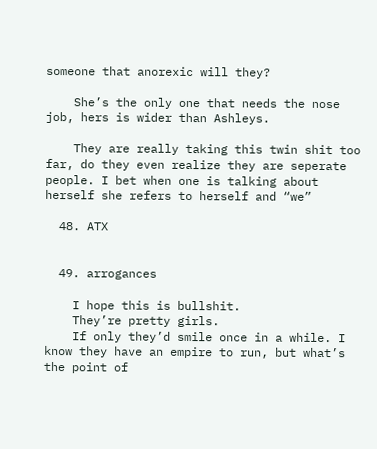someone that anorexic will they?

    She’s the only one that needs the nose job, hers is wider than Ashleys.

    They are really taking this twin shit too far, do they even realize they are seperate people. I bet when one is talking about herself she refers to herself and “we”

  48. ATX


  49. arrogances

    I hope this is bullshit.
    They’re pretty girls.
    If only they’d smile once in a while. I know they have an empire to run, but what’s the point of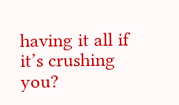having it all if it’s crushing you?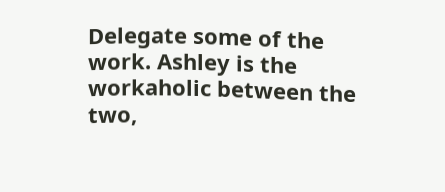Delegate some of the work. Ashley is the workaholic between the two,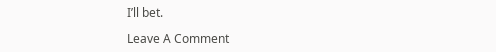I’ll bet.

Leave A Comment